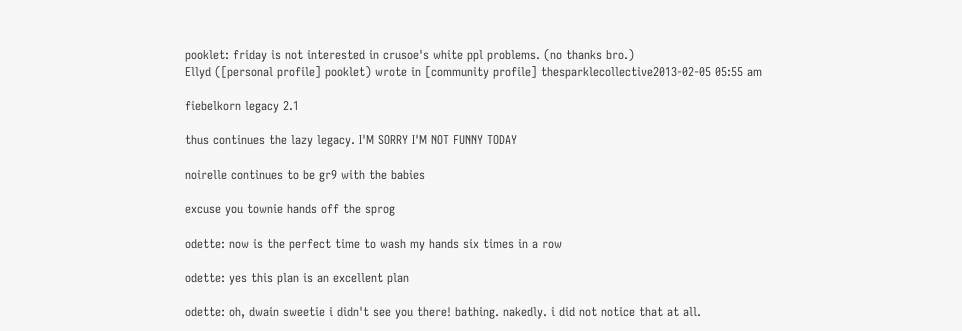pooklet: friday is not interested in crusoe's white ppl problems. (no thanks bro.)
Ellyd ([personal profile] pooklet) wrote in [community profile] thesparklecollective2013-02-05 05:55 am

fiebelkorn legacy 2.1

thus continues the lazy legacy. I'M SORRY I'M NOT FUNNY TODAY

noirelle continues to be gr9 with the babies

excuse you townie hands off the sprog

odette: now is the perfect time to wash my hands six times in a row

odette: yes this plan is an excellent plan

odette: oh, dwain sweetie i didn't see you there! bathing. nakedly. i did not notice that at all.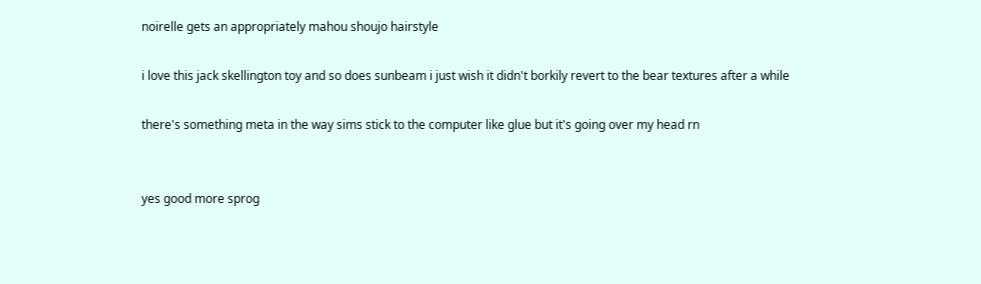noirelle gets an appropriately mahou shoujo hairstyle

i love this jack skellington toy and so does sunbeam i just wish it didn't borkily revert to the bear textures after a while

there's something meta in the way sims stick to the computer like glue but it's going over my head rn


yes good more sprog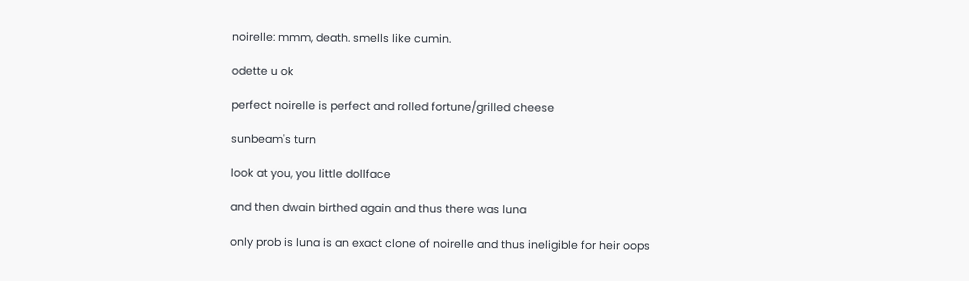noirelle: mmm, death. smells like cumin.

odette u ok

perfect noirelle is perfect and rolled fortune/grilled cheese

sunbeam's turn

look at you, you little dollface

and then dwain birthed again and thus there was luna

only prob is luna is an exact clone of noirelle and thus ineligible for heir oops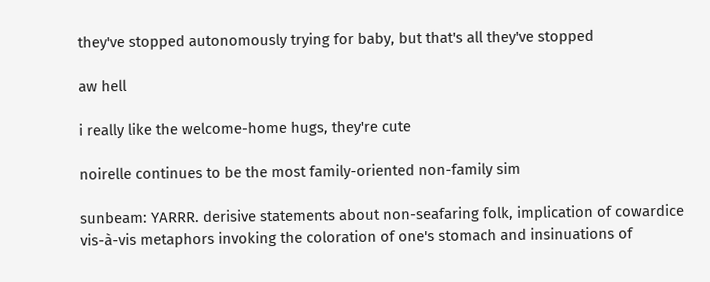they've stopped autonomously trying for baby, but that's all they've stopped

aw hell

i really like the welcome-home hugs, they're cute

noirelle continues to be the most family-oriented non-family sim

sunbeam: YARRR. derisive statements about non-seafaring folk, implication of cowardice vis-à-vis metaphors invoking the coloration of one's stomach and insinuations of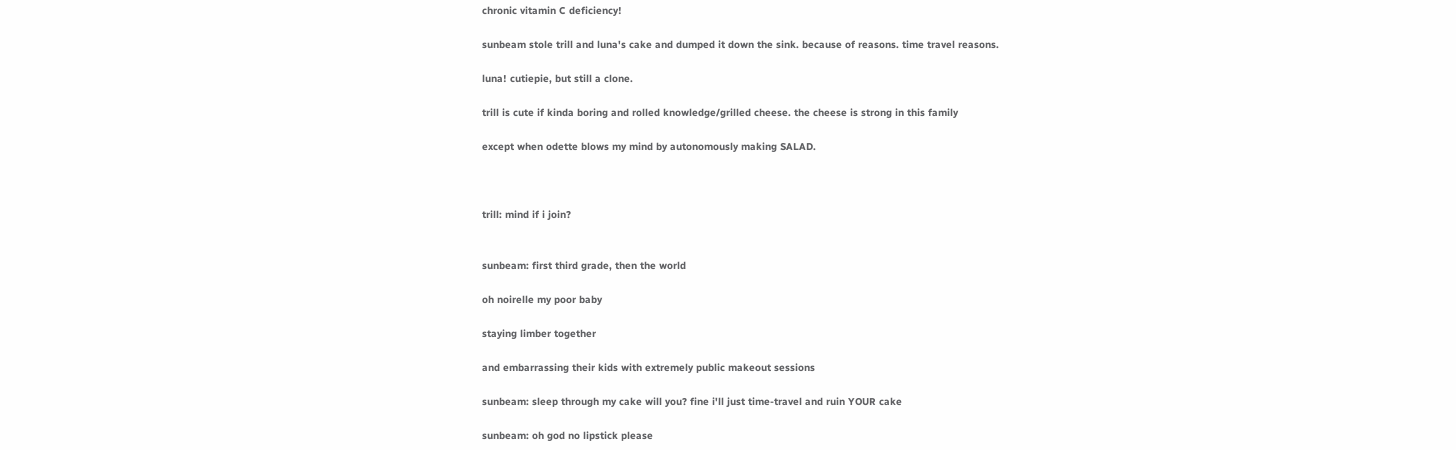chronic vitamin C deficiency!

sunbeam stole trill and luna's cake and dumped it down the sink. because of reasons. time travel reasons.

luna! cutiepie, but still a clone.

trill is cute if kinda boring and rolled knowledge/grilled cheese. the cheese is strong in this family

except when odette blows my mind by autonomously making SALAD.



trill: mind if i join?


sunbeam: first third grade, then the world

oh noirelle my poor baby

staying limber together

and embarrassing their kids with extremely public makeout sessions

sunbeam: sleep through my cake will you? fine i'll just time-travel and ruin YOUR cake

sunbeam: oh god no lipstick please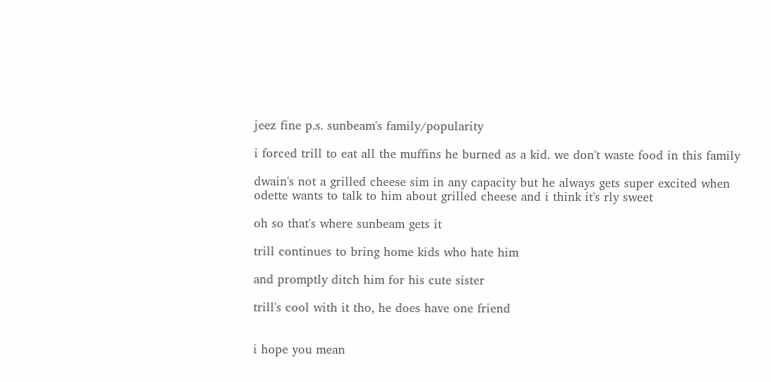jeez fine p.s. sunbeam's family/popularity

i forced trill to eat all the muffins he burned as a kid. we don't waste food in this family

dwain's not a grilled cheese sim in any capacity but he always gets super excited when odette wants to talk to him about grilled cheese and i think it's rly sweet

oh so that's where sunbeam gets it

trill continues to bring home kids who hate him

and promptly ditch him for his cute sister

trill's cool with it tho, he does have one friend


i hope you mean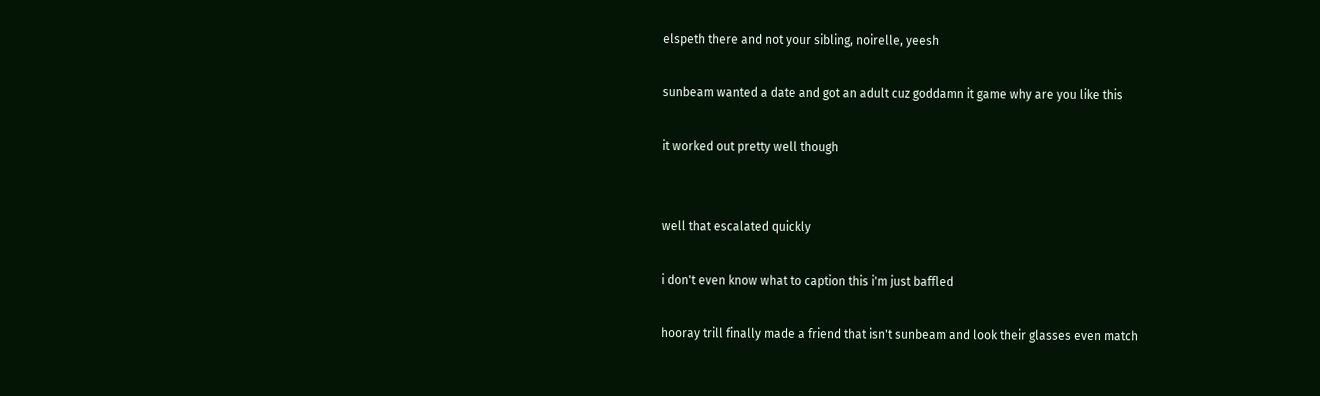elspeth there and not your sibling, noirelle, yeesh

sunbeam wanted a date and got an adult cuz goddamn it game why are you like this

it worked out pretty well though


well that escalated quickly

i don't even know what to caption this i'm just baffled

hooray trill finally made a friend that isn't sunbeam and look their glasses even match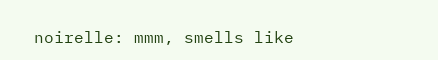noirelle: mmm, smells like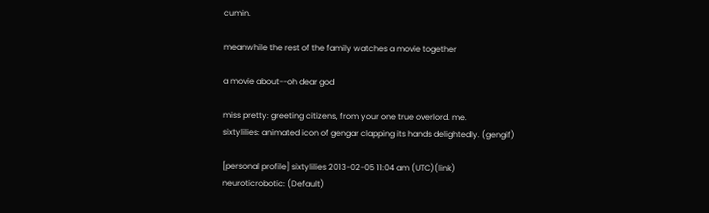cumin.

meanwhile the rest of the family watches a movie together

a movie about--oh dear god

miss pretty: greeting citizens, from your one true overlord. me.
sixtylilies: animated icon of gengar clapping its hands delightedly. (gengif)

[personal profile] sixtylilies 2013-02-05 11:04 am (UTC)(link)
neuroticrobotic: (Default)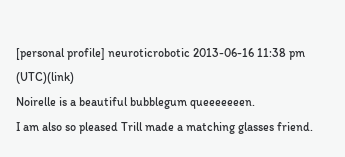[personal profile] neuroticrobotic 2013-06-16 11:38 pm (UTC)(link)
Noirelle is a beautiful bubblegum queeeeeeen.
I am also so pleased Trill made a matching glasses friend.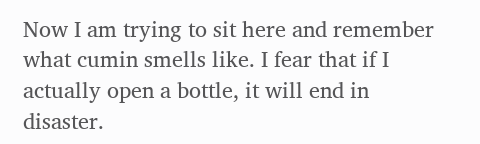Now I am trying to sit here and remember what cumin smells like. I fear that if I actually open a bottle, it will end in disaster.